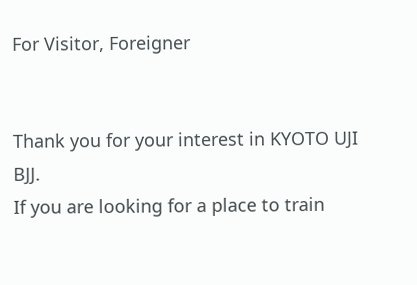For Visitor, Foreigner


Thank you for your interest in KYOTO UJI BJJ.
If you are looking for a place to train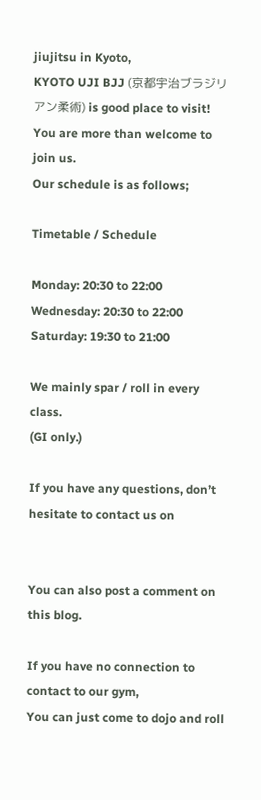jiujitsu in Kyoto,
KYOTO UJI BJJ (京都宇治ブラジリアン柔術) is good place to visit!
You are more than welcome to join us.
Our schedule is as follows;

Timetable / Schedule

Monday: 20:30 to 22:00
Wednesday: 20:30 to 22:00
Saturday: 19:30 to 21:00

We mainly spar / roll in every class.
(GI only.)

If you have any questions, don’t hesitate to contact us on


You can also post a comment on this blog.

If you have no connection to contact to our gym,
You can just come to dojo and roll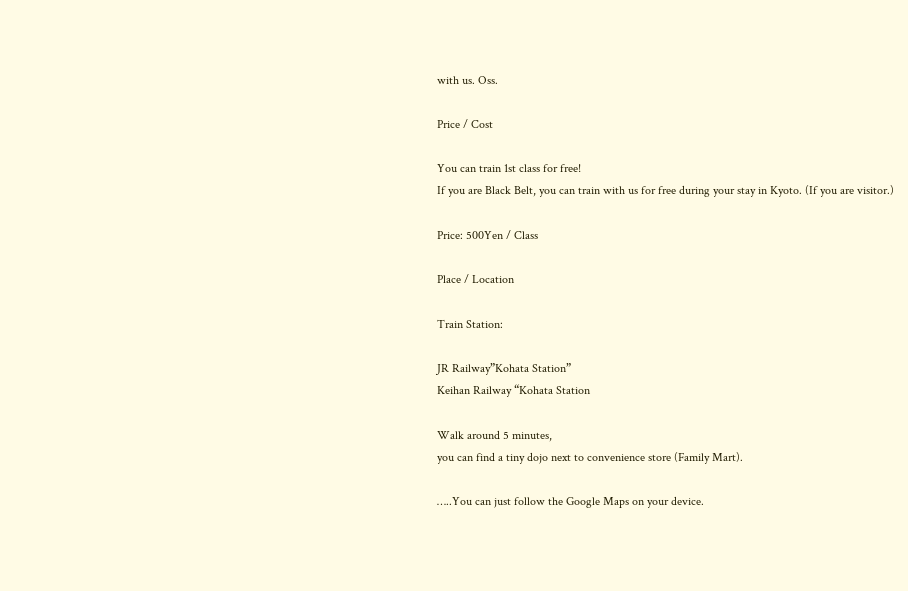with us. Oss.

Price / Cost

You can train 1st class for free!
If you are Black Belt, you can train with us for free during your stay in Kyoto. (If you are visitor.)

Price: 500Yen / Class

Place / Location

Train Station:

JR Railway”Kohata Station”
Keihan Railway “Kohata Station

Walk around 5 minutes,
you can find a tiny dojo next to convenience store (Family Mart).

…..You can just follow the Google Maps on your device.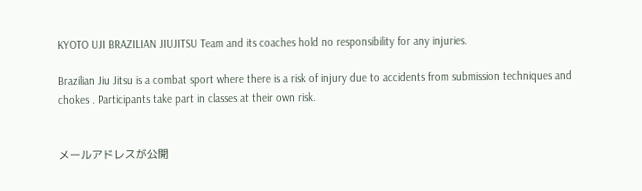KYOTO UJI BRAZILIAN JIUJITSU Team and its coaches hold no responsibility for any injuries.

Brazilian Jiu Jitsu is a combat sport where there is a risk of injury due to accidents from submission techniques and chokes . Participants take part in classes at their own risk.


メールアドレスが公開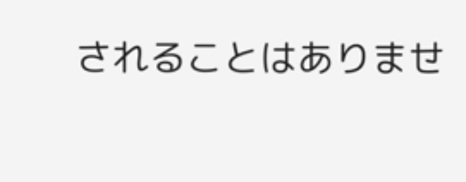されることはありませ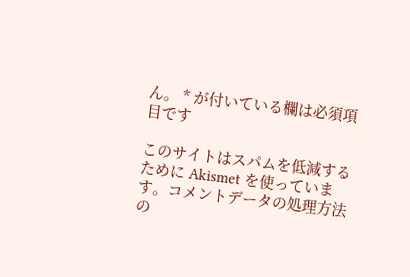ん。 * が付いている欄は必須項目です

このサイトはスパムを低減するために Akismet を使っています。コメントデータの処理方法の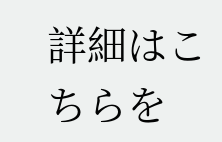詳細はこちらを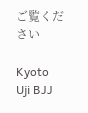ご覧ください

Kyoto Uji BJJ